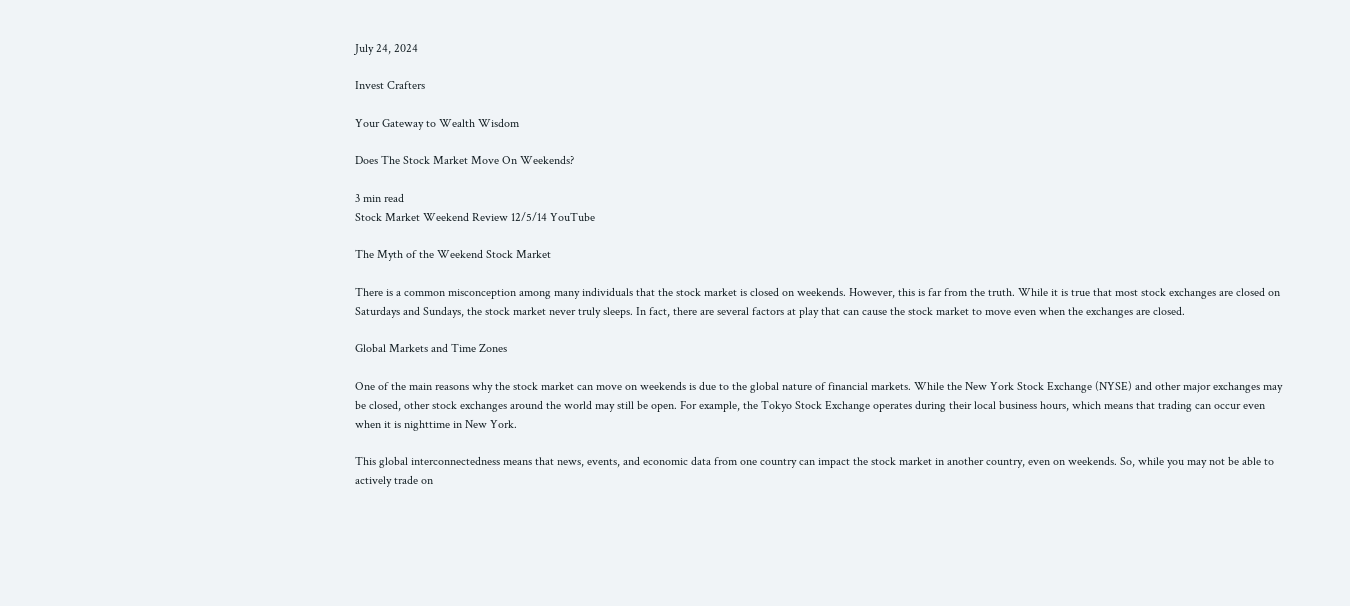July 24, 2024

Invest Crafters

Your Gateway to Wealth Wisdom

Does The Stock Market Move On Weekends?

3 min read
Stock Market Weekend Review 12/5/14 YouTube

The Myth of the Weekend Stock Market

There is a common misconception among many individuals that the stock market is closed on weekends. However, this is far from the truth. While it is true that most stock exchanges are closed on Saturdays and Sundays, the stock market never truly sleeps. In fact, there are several factors at play that can cause the stock market to move even when the exchanges are closed.

Global Markets and Time Zones

One of the main reasons why the stock market can move on weekends is due to the global nature of financial markets. While the New York Stock Exchange (NYSE) and other major exchanges may be closed, other stock exchanges around the world may still be open. For example, the Tokyo Stock Exchange operates during their local business hours, which means that trading can occur even when it is nighttime in New York.

This global interconnectedness means that news, events, and economic data from one country can impact the stock market in another country, even on weekends. So, while you may not be able to actively trade on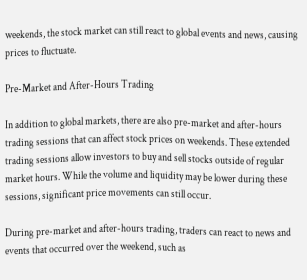weekends, the stock market can still react to global events and news, causing prices to fluctuate.

Pre-Market and After-Hours Trading

In addition to global markets, there are also pre-market and after-hours trading sessions that can affect stock prices on weekends. These extended trading sessions allow investors to buy and sell stocks outside of regular market hours. While the volume and liquidity may be lower during these sessions, significant price movements can still occur.

During pre-market and after-hours trading, traders can react to news and events that occurred over the weekend, such as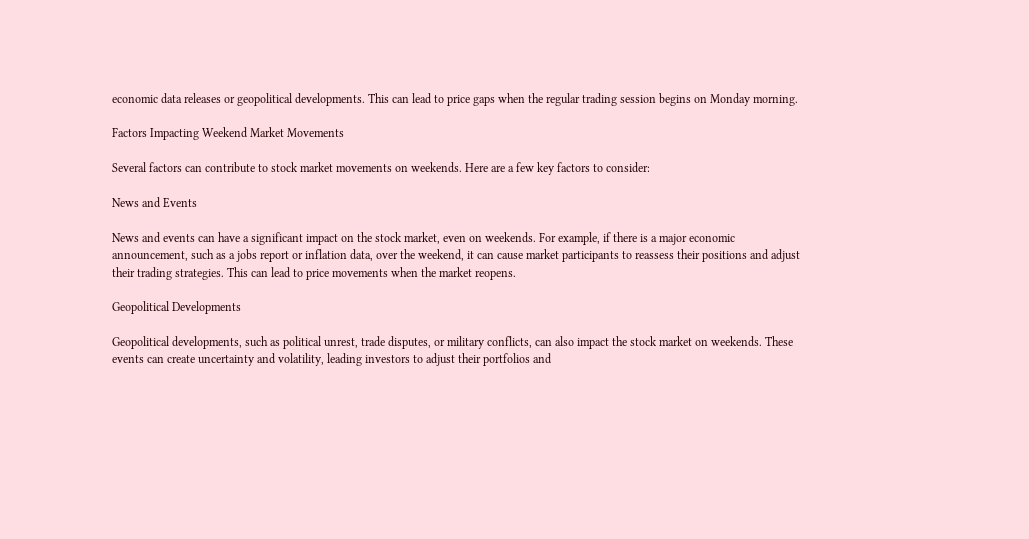economic data releases or geopolitical developments. This can lead to price gaps when the regular trading session begins on Monday morning.

Factors Impacting Weekend Market Movements

Several factors can contribute to stock market movements on weekends. Here are a few key factors to consider:

News and Events

News and events can have a significant impact on the stock market, even on weekends. For example, if there is a major economic announcement, such as a jobs report or inflation data, over the weekend, it can cause market participants to reassess their positions and adjust their trading strategies. This can lead to price movements when the market reopens.

Geopolitical Developments

Geopolitical developments, such as political unrest, trade disputes, or military conflicts, can also impact the stock market on weekends. These events can create uncertainty and volatility, leading investors to adjust their portfolios and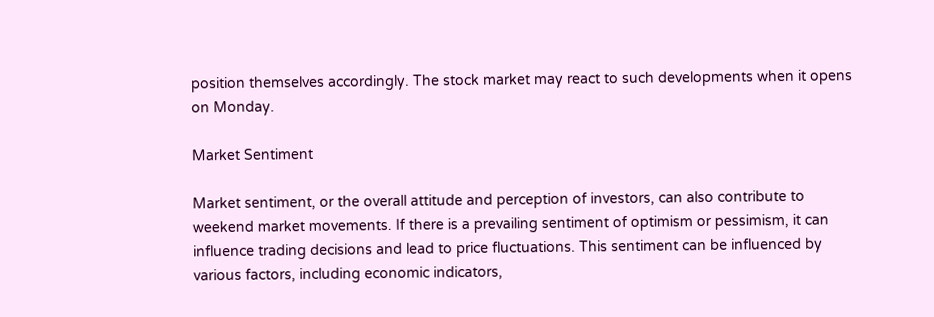position themselves accordingly. The stock market may react to such developments when it opens on Monday.

Market Sentiment

Market sentiment, or the overall attitude and perception of investors, can also contribute to weekend market movements. If there is a prevailing sentiment of optimism or pessimism, it can influence trading decisions and lead to price fluctuations. This sentiment can be influenced by various factors, including economic indicators,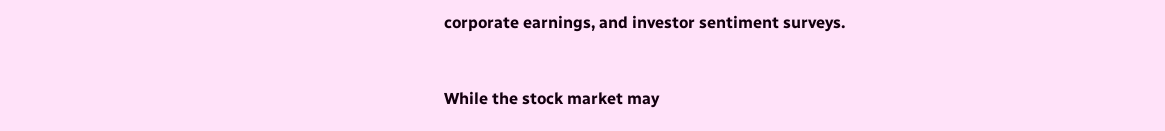corporate earnings, and investor sentiment surveys.


While the stock market may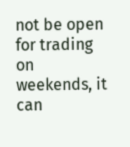not be open for trading on weekends, it can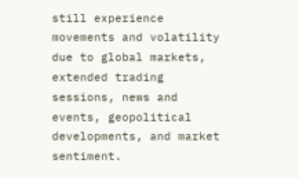still experience movements and volatility due to global markets, extended trading sessions, news and events, geopolitical developments, and market sentiment.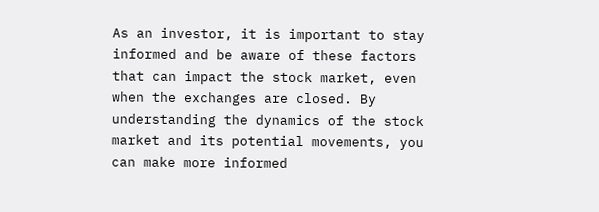As an investor, it is important to stay informed and be aware of these factors that can impact the stock market, even when the exchanges are closed. By understanding the dynamics of the stock market and its potential movements, you can make more informed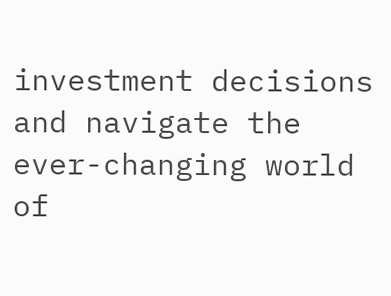investment decisions and navigate the ever-changing world of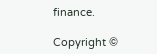finance.

Copyright ©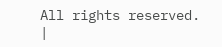All rights reserved. |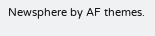Newsphere by AF themes.